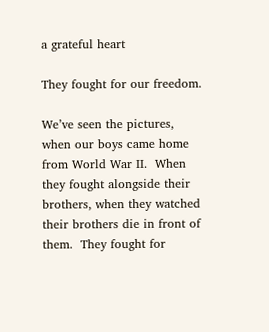a grateful heart

They fought for our freedom.

We’ve seen the pictures, when our boys came home from World War II.  When they fought alongside their brothers, when they watched their brothers die in front of them.  They fought for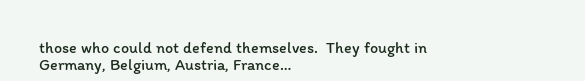those who could not defend themselves.  They fought in Germany, Belgium, Austria, France…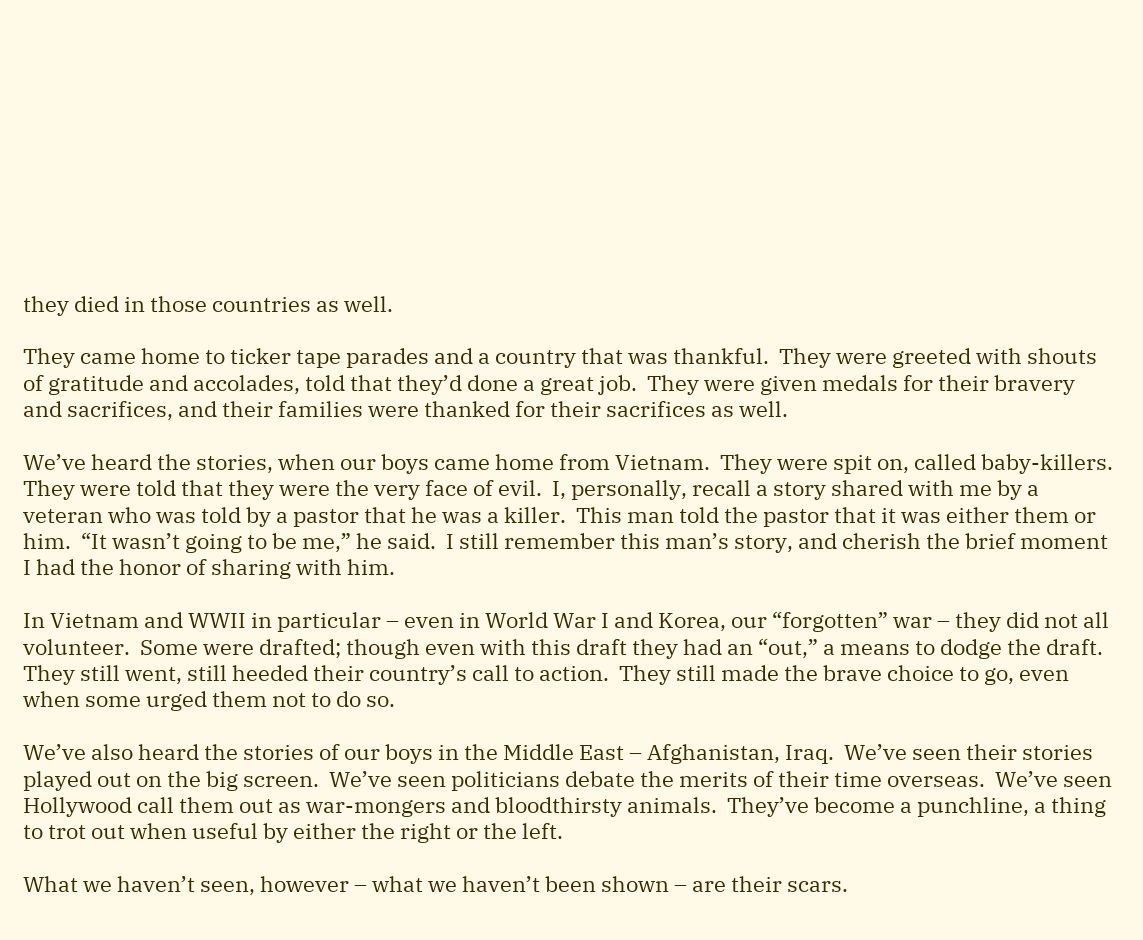they died in those countries as well.

They came home to ticker tape parades and a country that was thankful.  They were greeted with shouts of gratitude and accolades, told that they’d done a great job.  They were given medals for their bravery and sacrifices, and their families were thanked for their sacrifices as well.

We’ve heard the stories, when our boys came home from Vietnam.  They were spit on, called baby-killers.  They were told that they were the very face of evil.  I, personally, recall a story shared with me by a veteran who was told by a pastor that he was a killer.  This man told the pastor that it was either them or him.  “It wasn’t going to be me,” he said.  I still remember this man’s story, and cherish the brief moment I had the honor of sharing with him.

In Vietnam and WWII in particular – even in World War I and Korea, our “forgotten” war – they did not all volunteer.  Some were drafted; though even with this draft they had an “out,” a means to dodge the draft.  They still went, still heeded their country’s call to action.  They still made the brave choice to go, even when some urged them not to do so.

We’ve also heard the stories of our boys in the Middle East – Afghanistan, Iraq.  We’ve seen their stories played out on the big screen.  We’ve seen politicians debate the merits of their time overseas.  We’ve seen Hollywood call them out as war-mongers and bloodthirsty animals.  They’ve become a punchline, a thing to trot out when useful by either the right or the left.

What we haven’t seen, however – what we haven’t been shown – are their scars.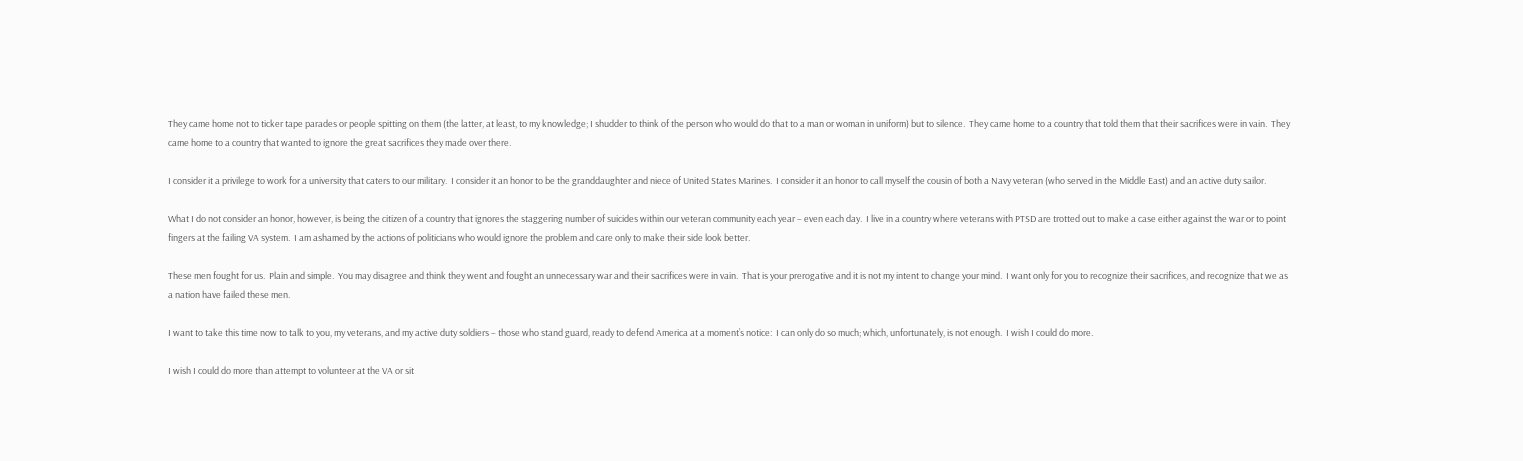They came home not to ticker tape parades or people spitting on them (the latter, at least, to my knowledge; I shudder to think of the person who would do that to a man or woman in uniform) but to silence.  They came home to a country that told them that their sacrifices were in vain.  They came home to a country that wanted to ignore the great sacrifices they made over there.

I consider it a privilege to work for a university that caters to our military.  I consider it an honor to be the granddaughter and niece of United States Marines.  I consider it an honor to call myself the cousin of both a Navy veteran (who served in the Middle East) and an active duty sailor.

What I do not consider an honor, however, is being the citizen of a country that ignores the staggering number of suicides within our veteran community each year – even each day.  I live in a country where veterans with PTSD are trotted out to make a case either against the war or to point fingers at the failing VA system.  I am ashamed by the actions of politicians who would ignore the problem and care only to make their side look better.

These men fought for us.  Plain and simple.  You may disagree and think they went and fought an unnecessary war and their sacrifices were in vain.  That is your prerogative and it is not my intent to change your mind.  I want only for you to recognize their sacrifices, and recognize that we as a nation have failed these men.

I want to take this time now to talk to you, my veterans, and my active duty soldiers – those who stand guard, ready to defend America at a moment’s notice:  I can only do so much; which, unfortunately, is not enough.  I wish I could do more.

I wish I could do more than attempt to volunteer at the VA or sit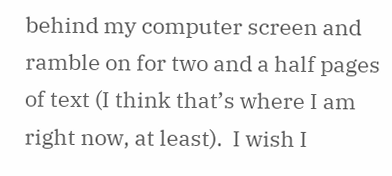behind my computer screen and ramble on for two and a half pages of text (I think that’s where I am right now, at least).  I wish I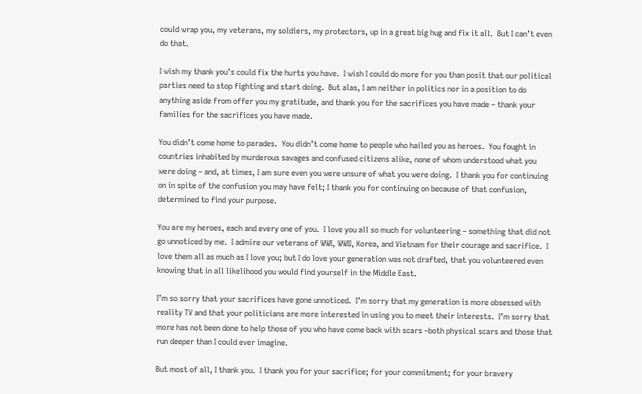could wrap you, my veterans, my soldiers, my protectors, up in a great big hug and fix it all.  But I can’t even do that.

I wish my thank you’s could fix the hurts you have.  I wish I could do more for you than posit that our political parties need to stop fighting and start doing.  But alas, I am neither in politics nor in a position to do anything aside from offer you my gratitude, and thank you for the sacrifices you have made – thank your families for the sacrifices you have made.

You didn’t come home to parades.  You didn’t come home to people who hailed you as heroes.  You fought in countries inhabited by murderous savages and confused citizens alike, none of whom understood what you were doing – and, at times, I am sure even you were unsure of what you were doing.  I thank you for continuing on in spite of the confusion you may have felt; I thank you for continuing on because of that confusion, determined to find your purpose.

You are my heroes, each and every one of you.  I love you all so much for volunteering – something that did not go unnoticed by me.  I admire our veterans of WWI, WWII, Korea, and Vietnam for their courage and sacrifice.  I love them all as much as I love you; but I do love your generation was not drafted, that you volunteered even knowing that in all likelihood you would find yourself in the Middle East.

I’m so sorry that your sacrifices have gone unnoticed.  I’m sorry that my generation is more obsessed with reality TV and that your politicians are more interested in using you to meet their interests.  I’m sorry that more has not been done to help those of you who have come back with scars –both physical scars and those that run deeper than I could ever imagine.

But most of all, I thank you.  I thank you for your sacrifice; for your commitment; for your bravery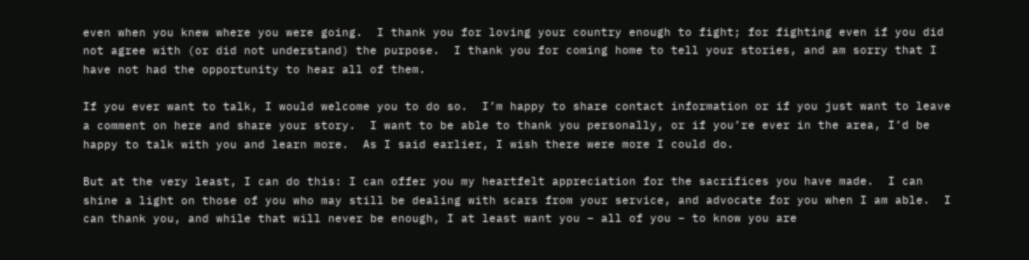even when you knew where you were going.  I thank you for loving your country enough to fight; for fighting even if you did not agree with (or did not understand) the purpose.  I thank you for coming home to tell your stories, and am sorry that I have not had the opportunity to hear all of them.

If you ever want to talk, I would welcome you to do so.  I’m happy to share contact information or if you just want to leave a comment on here and share your story.  I want to be able to thank you personally, or if you’re ever in the area, I’d be happy to talk with you and learn more.  As I said earlier, I wish there were more I could do.

But at the very least, I can do this: I can offer you my heartfelt appreciation for the sacrifices you have made.  I can shine a light on those of you who may still be dealing with scars from your service, and advocate for you when I am able.  I can thank you, and while that will never be enough, I at least want you – all of you – to know you are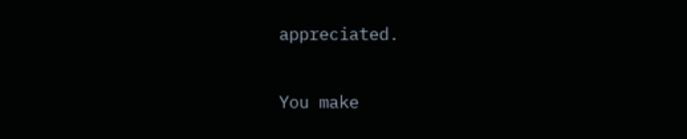appreciated.

You make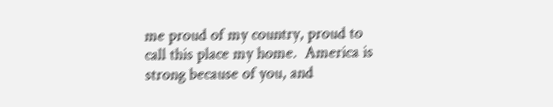me proud of my country, proud to call this place my home.  America is strong because of you, and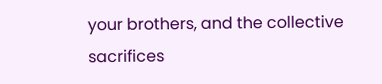your brothers, and the collective sacrifices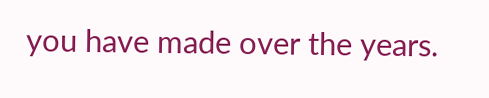you have made over the years.